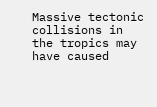Massive tectonic collisions in the tropics may have caused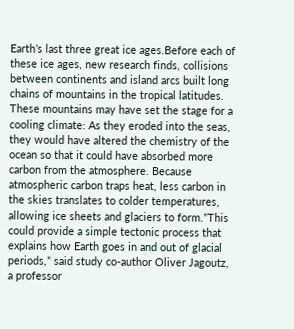Earth’s last three great ice ages.Before each of these ice ages, new research finds, collisions between continents and island arcs built long chains of mountains in the tropical latitudes. These mountains may have set the stage for a cooling climate: As they eroded into the seas, they would have altered the chemistry of the ocean so that it could have absorbed more carbon from the atmosphere. Because atmospheric carbon traps heat, less carbon in the skies translates to colder temperatures, allowing ice sheets and glaciers to form.”This could provide a simple tectonic process that explains how Earth goes in and out of glacial periods,” said study co-author Oliver Jagoutz, a professor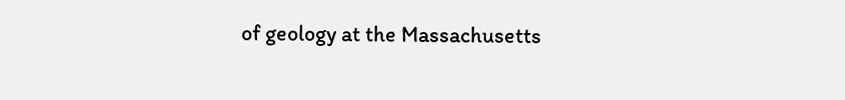of geology at the Massachusetts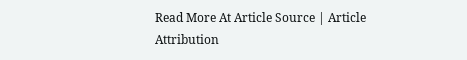Read More At Article Source | Article Attribution